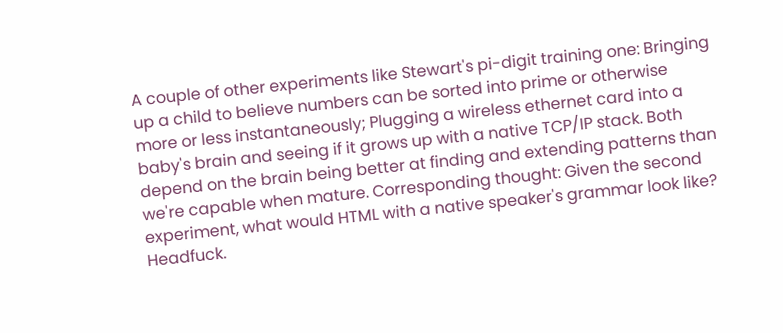A couple of other experiments like Stewart's pi-digit training one: Bringing up a child to believe numbers can be sorted into prime or otherwise more or less instantaneously; Plugging a wireless ethernet card into a baby's brain and seeing if it grows up with a native TCP/IP stack. Both depend on the brain being better at finding and extending patterns than we're capable when mature. Corresponding thought: Given the second experiment, what would HTML with a native speaker's grammar look like? Headfuck.